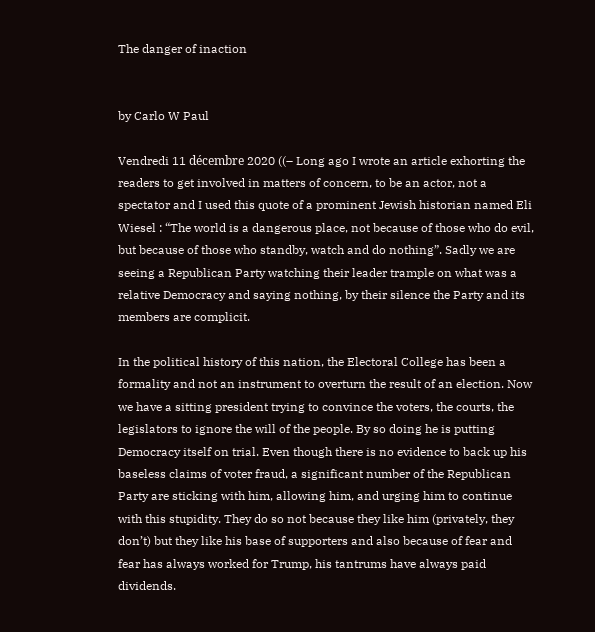The danger of inaction


by Carlo W Paul

Vendredi 11 décembre 2020 ((– Long ago I wrote an article exhorting the readers to get involved in matters of concern, to be an actor, not a spectator and I used this quote of a prominent Jewish historian named Eli Wiesel : “The world is a dangerous place, not because of those who do evil, but because of those who standby, watch and do nothing”. Sadly we are seeing a Republican Party watching their leader trample on what was a relative Democracy and saying nothing, by their silence the Party and its members are complicit.

In the political history of this nation, the Electoral College has been a formality and not an instrument to overturn the result of an election. Now we have a sitting president trying to convince the voters, the courts, the legislators to ignore the will of the people. By so doing he is putting Democracy itself on trial. Even though there is no evidence to back up his baseless claims of voter fraud, a significant number of the Republican Party are sticking with him, allowing him, and urging him to continue with this stupidity. They do so not because they like him (privately, they don’t) but they like his base of supporters and also because of fear and fear has always worked for Trump, his tantrums have always paid dividends.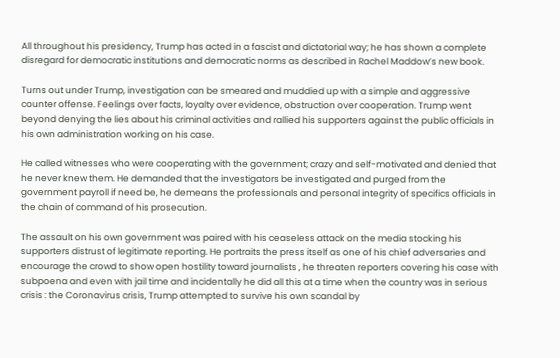All throughout his presidency, Trump has acted in a fascist and dictatorial way; he has shown a complete disregard for democratic institutions and democratic norms as described in Rachel Maddow’s new book.

Turns out under Trump, investigation can be smeared and muddied up with a simple and aggressive counter offense. Feelings over facts, loyalty over evidence, obstruction over cooperation. Trump went beyond denying the lies about his criminal activities and rallied his supporters against the public officials in his own administration working on his case.

He called witnesses who were cooperating with the government; crazy and self-motivated and denied that he never knew them. He demanded that the investigators be investigated and purged from the government payroll if need be, he demeans the professionals and personal integrity of specifics officials in the chain of command of his prosecution.

The assault on his own government was paired with his ceaseless attack on the media stocking his supporters distrust of legitimate reporting. He portraits the press itself as one of his chief adversaries and encourage the crowd to show open hostility toward journalists , he threaten reporters covering his case with subpoena and even with jail time and incidentally he did all this at a time when the country was in serious crisis : the Coronavirus crisis, Trump attempted to survive his own scandal by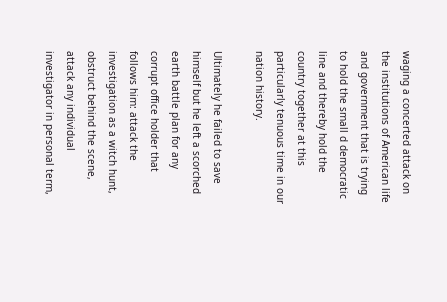waging a concerted attack on the institutions of American life and government that is trying to hold the small d democratic line and thereby hold the country together at this particularly tenuous time in our nation history.

Ultimately he failed to save himself but he left a scorched earth battle plan for any corrupt office holder that follows him: attack the investigation as a witch hunt, obstruct behind the scene, attack any individual investigator in personal term,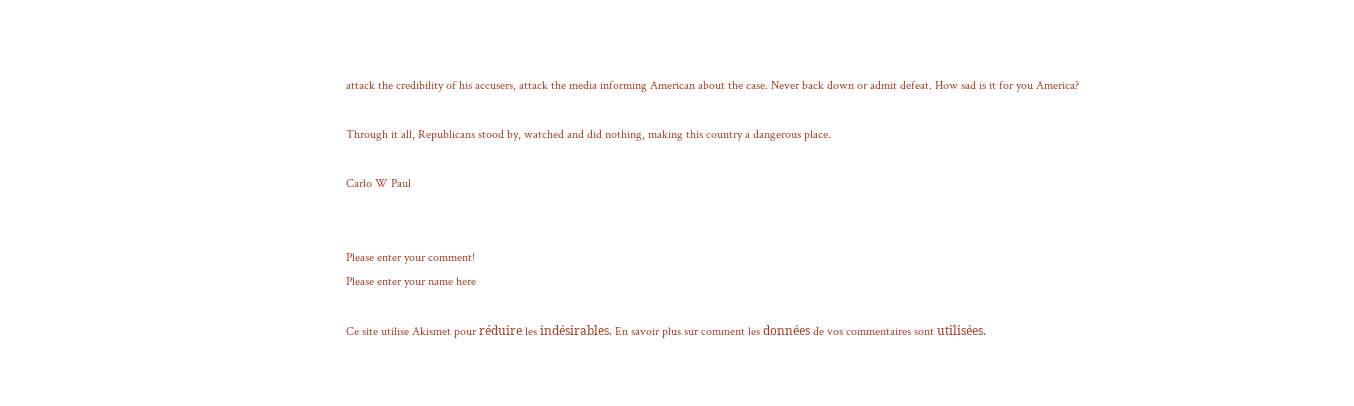attack the credibility of his accusers, attack the media informing American about the case. Never back down or admit defeat. How sad is it for you America?

Through it all, Republicans stood by, watched and did nothing, making this country a dangerous place.

Carlo W Paul


Please enter your comment!
Please enter your name here

Ce site utilise Akismet pour réduire les indésirables. En savoir plus sur comment les données de vos commentaires sont utilisées.